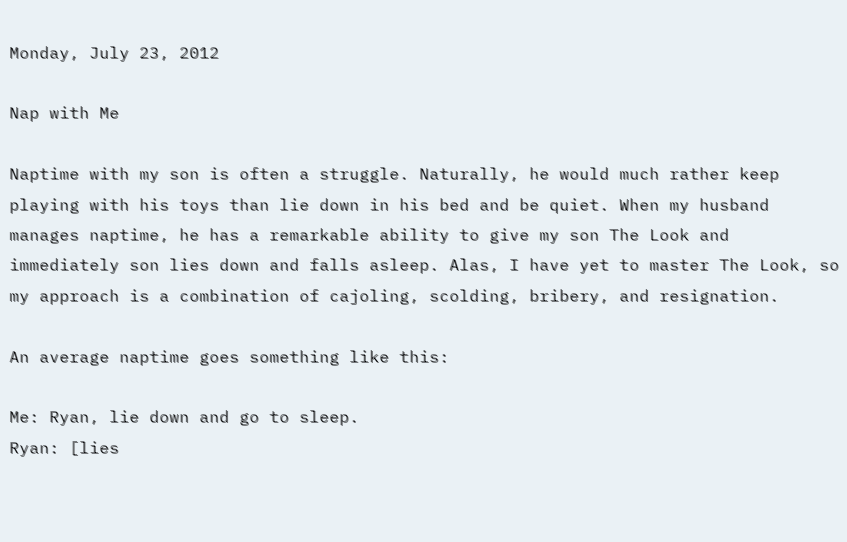Monday, July 23, 2012

Nap with Me

Naptime with my son is often a struggle. Naturally, he would much rather keep playing with his toys than lie down in his bed and be quiet. When my husband manages naptime, he has a remarkable ability to give my son The Look and immediately son lies down and falls asleep. Alas, I have yet to master The Look, so my approach is a combination of cajoling, scolding, bribery, and resignation.

An average naptime goes something like this:

Me: Ryan, lie down and go to sleep.
Ryan: [lies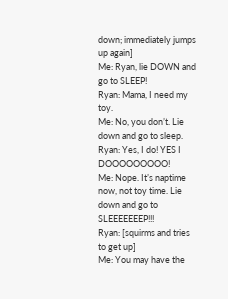down; immediately jumps up again]
Me: Ryan, lie DOWN and go to SLEEP!
Ryan: Mama, I need my toy.
Me: No, you don’t. Lie down and go to sleep.
Ryan: Yes, I do! YES I DOOOOOOOOO!
Me: Nope. It’s naptime now, not toy time. Lie down and go to SLEEEEEEEP!!!
Ryan: [squirms and tries to get up]
Me: You may have the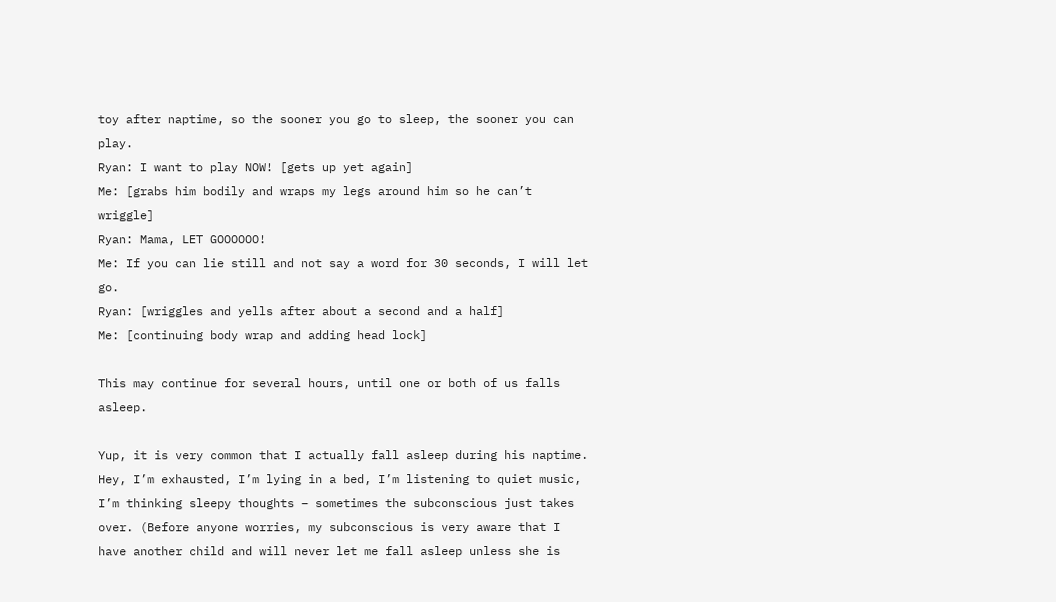toy after naptime, so the sooner you go to sleep, the sooner you can play.
Ryan: I want to play NOW! [gets up yet again]
Me: [grabs him bodily and wraps my legs around him so he can’t wriggle]
Ryan: Mama, LET GOOOOOO!
Me: If you can lie still and not say a word for 30 seconds, I will let go.
Ryan: [wriggles and yells after about a second and a half]
Me: [continuing body wrap and adding head lock]

This may continue for several hours, until one or both of us falls asleep.

Yup, it is very common that I actually fall asleep during his naptime. Hey, I’m exhausted, I’m lying in a bed, I’m listening to quiet music, I’m thinking sleepy thoughts – sometimes the subconscious just takes over. (Before anyone worries, my subconscious is very aware that I have another child and will never let me fall asleep unless she is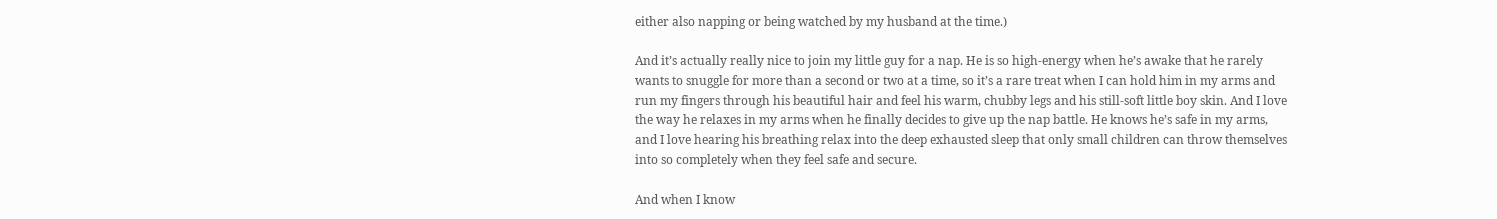either also napping or being watched by my husband at the time.)

And it’s actually really nice to join my little guy for a nap. He is so high-energy when he’s awake that he rarely wants to snuggle for more than a second or two at a time, so it’s a rare treat when I can hold him in my arms and run my fingers through his beautiful hair and feel his warm, chubby legs and his still-soft little boy skin. And I love the way he relaxes in my arms when he finally decides to give up the nap battle. He knows he’s safe in my arms, and I love hearing his breathing relax into the deep exhausted sleep that only small children can throw themselves into so completely when they feel safe and secure.

And when I know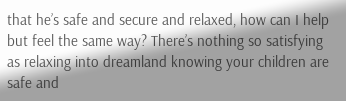that he’s safe and secure and relaxed, how can I help but feel the same way? There’s nothing so satisfying as relaxing into dreamland knowing your children are safe and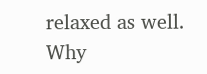relaxed as well. Why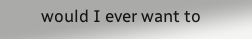would I ever want to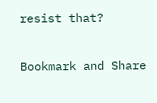resist that?

Bookmark and Share